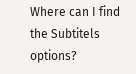Where can I find the Subtitels options?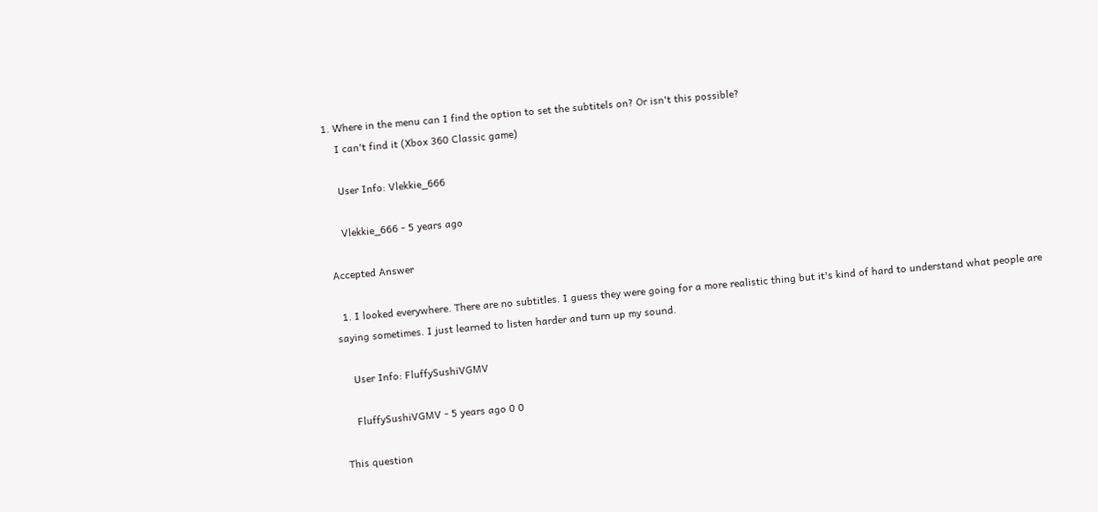1. Where in the menu can I find the option to set the subtitels on? Or isn't this possible?
    I can't find it (Xbox 360 Classic game)

    User Info: Vlekkie_666

    Vlekkie_666 - 5 years ago

Accepted Answer

  1. I looked everywhere. There are no subtitles. I guess they were going for a more realistic thing but it's kind of hard to understand what people are saying sometimes. I just learned to listen harder and turn up my sound.

    User Info: FluffySushiVGMV

    FluffySushiVGMV - 5 years ago 0 0

This question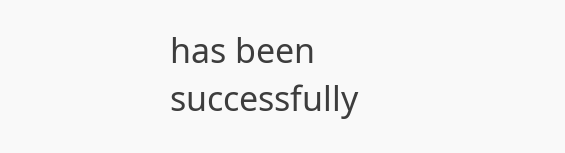has been successfully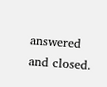answered and closed.